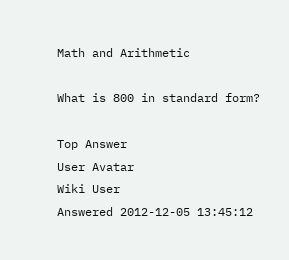Math and Arithmetic

What is 800 in standard form?

Top Answer
User Avatar
Wiki User
Answered 2012-12-05 13:45:12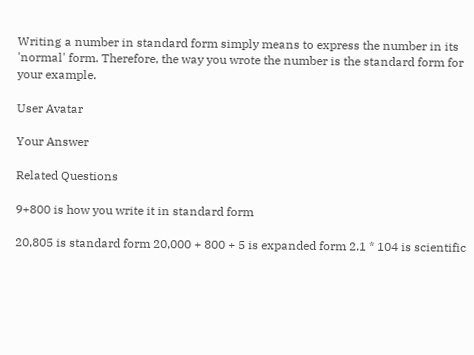Writing a number in standard form simply means to express the number in its 'normal' form. Therefore, the way you wrote the number is the standard form for your example.

User Avatar

Your Answer

Related Questions

9+800 is how you write it in standard form

20,805 is standard form 20,000 + 800 + 5 is expanded form 2.1 * 104 is scientific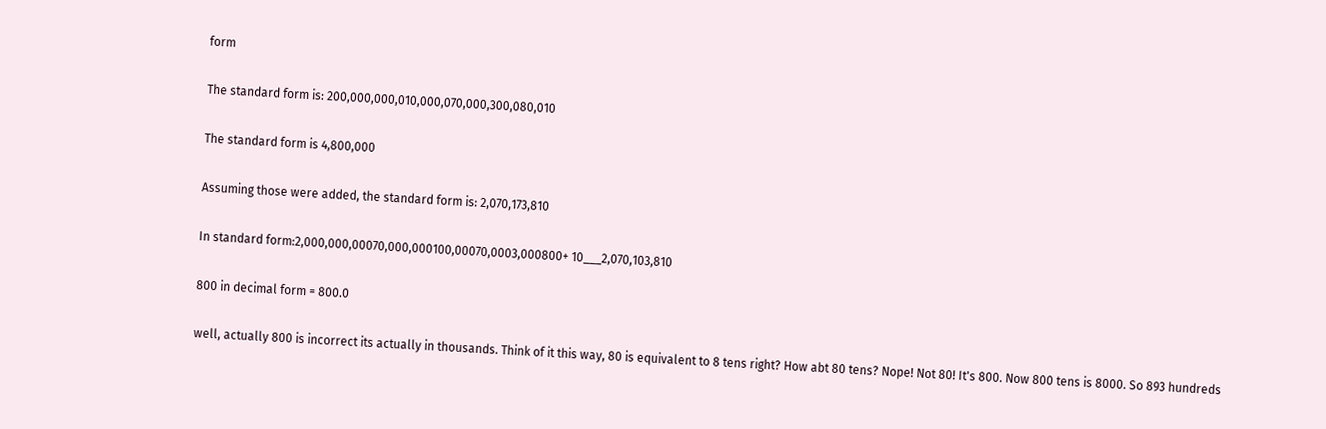form

The standard form is: 200,000,000,010,000,070,000,300,080,010

The standard form is 4,800,000

Assuming those were added, the standard form is: 2,070,173,810

In standard form:2,000,000,00070,000,000100,00070,0003,000800+ 10___2,070,103,810

800 in decimal form = 800.0

well, actually 800 is incorrect its actually in thousands. Think of it this way, 80 is equivalent to 8 tens right? How abt 80 tens? Nope! Not 80! It's 800. Now 800 tens is 8000. So 893 hundreds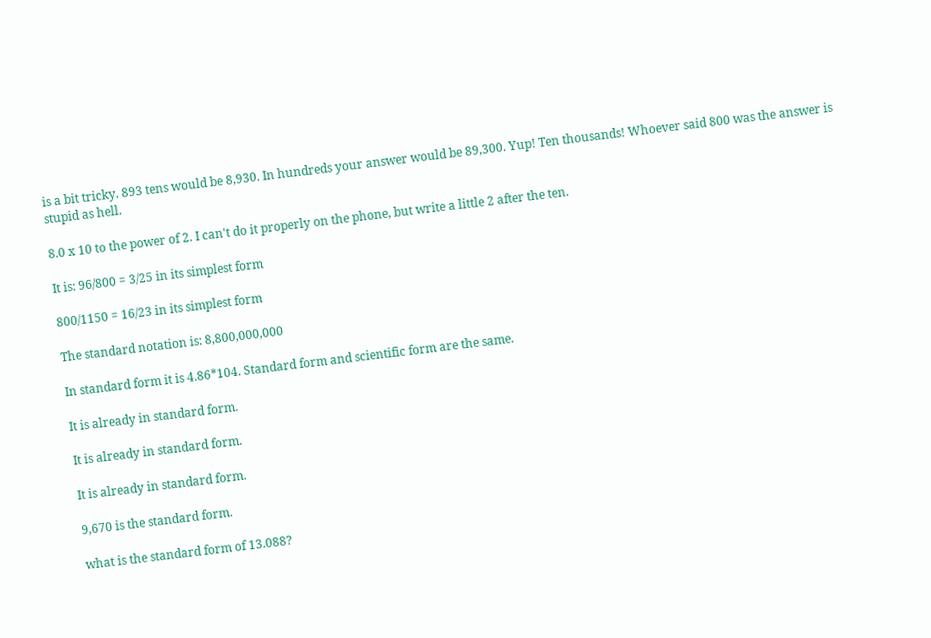is a bit tricky. 893 tens would be 8,930. In hundreds your answer would be 89,300. Yup! Ten thousands! Whoever said 800 was the answer is stupid as hell.

8.0 x 10 to the power of 2. I can't do it properly on the phone, but write a little 2 after the ten.

It is: 96/800 = 3/25 in its simplest form

800/1150 = 16/23 in its simplest form

The standard notation is: 8,800,000,000

In standard form it is 4.86*104. Standard form and scientific form are the same.

It is already in standard form.

It is already in standard form.

It is already in standard form.

9,670 is the standard form.

what is the standard form of 13.088?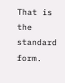That is the standard form.